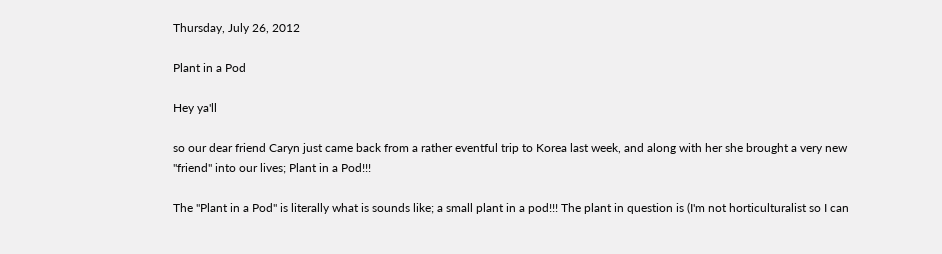Thursday, July 26, 2012

Plant in a Pod

Hey ya'll

so our dear friend Caryn just came back from a rather eventful trip to Korea last week, and along with her she brought a very new "friend" into our lives; Plant in a Pod!!!

The "Plant in a Pod" is literally what is sounds like; a small plant in a pod!!! The plant in question is (I'm not horticulturalist so I can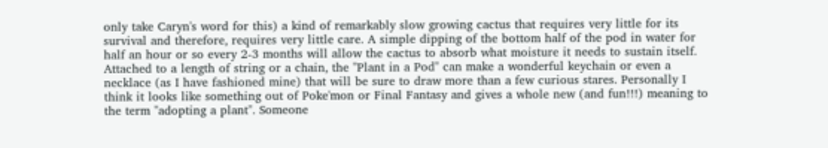only take Caryn's word for this) a kind of remarkably slow growing cactus that requires very little for its survival and therefore, requires very little care. A simple dipping of the bottom half of the pod in water for half an hour or so every 2-3 months will allow the cactus to absorb what moisture it needs to sustain itself. Attached to a length of string or a chain, the "Plant in a Pod" can make a wonderful keychain or even a necklace (as I have fashioned mine) that will be sure to draw more than a few curious stares. Personally I think it looks like something out of Poke'mon or Final Fantasy and gives a whole new (and fun!!!) meaning to the term "adopting a plant". Someone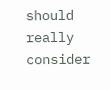should really consider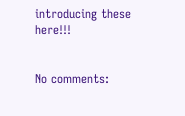introducing these here!!!


No comments: